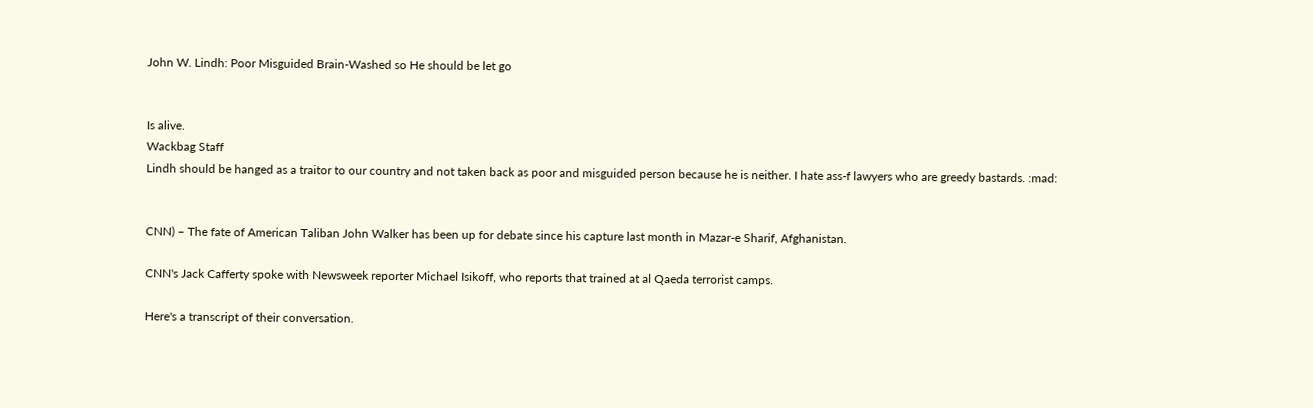John W. Lindh: Poor Misguided Brain-Washed so He should be let go


Is alive.
Wackbag Staff
Lindh should be hanged as a traitor to our country and not taken back as poor and misguided person because he is neither. I hate ass-f lawyers who are greedy bastards. :mad:


CNN) – The fate of American Taliban John Walker has been up for debate since his capture last month in Mazar-e Sharif, Afghanistan.

CNN's Jack Cafferty spoke with Newsweek reporter Michael Isikoff, who reports that trained at al Qaeda terrorist camps.

Here's a transcript of their conversation.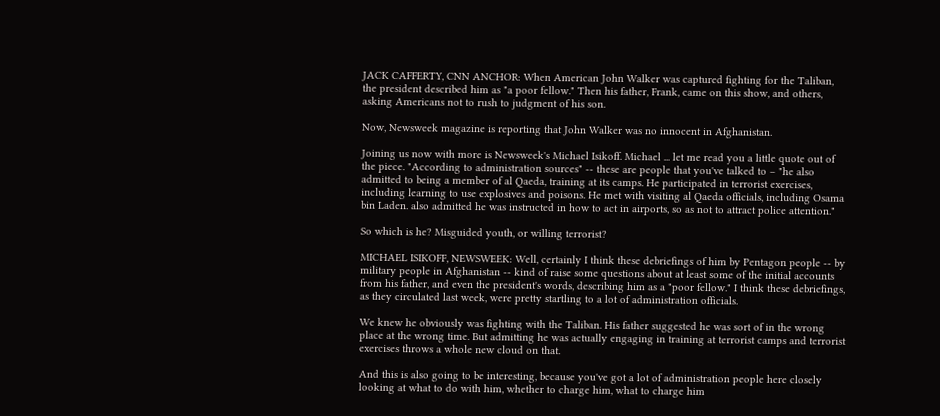JACK CAFFERTY, CNN ANCHOR: When American John Walker was captured fighting for the Taliban, the president described him as "a poor fellow." Then his father, Frank, came on this show, and others, asking Americans not to rush to judgment of his son.

Now, Newsweek magazine is reporting that John Walker was no innocent in Afghanistan.

Joining us now with more is Newsweek's Michael Isikoff. Michael ... let me read you a little quote out of the piece. "According to administration sources" -- these are people that you've talked to – "he also admitted to being a member of al Qaeda, training at its camps. He participated in terrorist exercises, including learning to use explosives and poisons. He met with visiting al Qaeda officials, including Osama bin Laden. also admitted he was instructed in how to act in airports, so as not to attract police attention."

So which is he? Misguided youth, or willing terrorist?

MICHAEL ISIKOFF, NEWSWEEK: Well, certainly I think these debriefings of him by Pentagon people -- by military people in Afghanistan -- kind of raise some questions about at least some of the initial accounts from his father, and even the president's words, describing him as a "poor fellow." I think these debriefings, as they circulated last week, were pretty startling to a lot of administration officials.

We knew he obviously was fighting with the Taliban. His father suggested he was sort of in the wrong place at the wrong time. But admitting he was actually engaging in training at terrorist camps and terrorist exercises throws a whole new cloud on that.

And this is also going to be interesting, because you've got a lot of administration people here closely looking at what to do with him, whether to charge him, what to charge him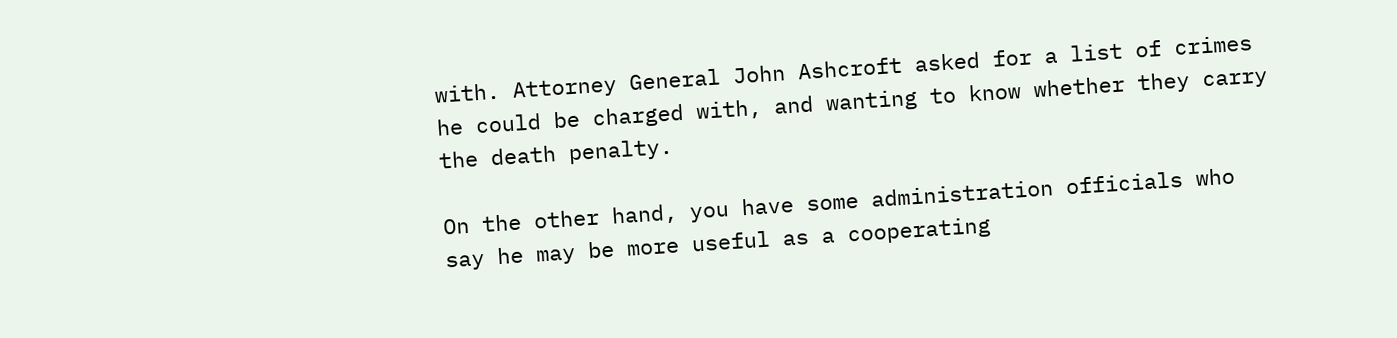with. Attorney General John Ashcroft asked for a list of crimes he could be charged with, and wanting to know whether they carry the death penalty.

On the other hand, you have some administration officials who say he may be more useful as a cooperating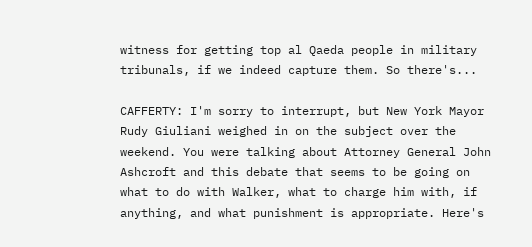witness for getting top al Qaeda people in military tribunals, if we indeed capture them. So there's...

CAFFERTY: I'm sorry to interrupt, but New York Mayor Rudy Giuliani weighed in on the subject over the weekend. You were talking about Attorney General John Ashcroft and this debate that seems to be going on what to do with Walker, what to charge him with, if anything, and what punishment is appropriate. Here's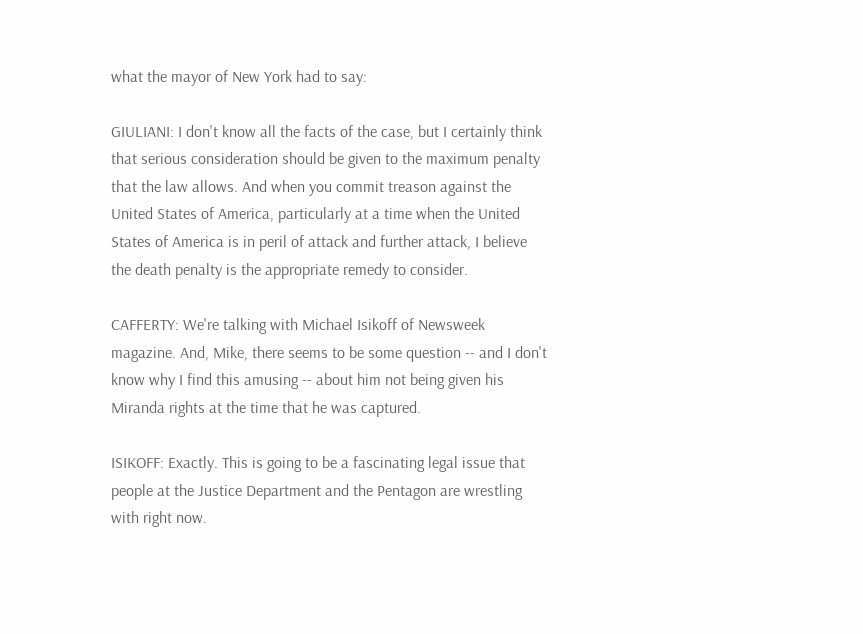what the mayor of New York had to say:

GIULIANI: I don't know all the facts of the case, but I certainly think that serious consideration should be given to the maximum penalty that the law allows. And when you commit treason against the United States of America, particularly at a time when the United States of America is in peril of attack and further attack, I believe the death penalty is the appropriate remedy to consider.

CAFFERTY: We're talking with Michael Isikoff of Newsweek magazine. And, Mike, there seems to be some question -- and I don't know why I find this amusing -- about him not being given his Miranda rights at the time that he was captured.

ISIKOFF: Exactly. This is going to be a fascinating legal issue that people at the Justice Department and the Pentagon are wrestling with right now.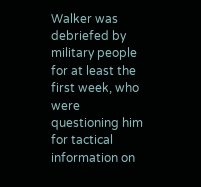Walker was debriefed by military people for at least the first week, who were questioning him for tactical information on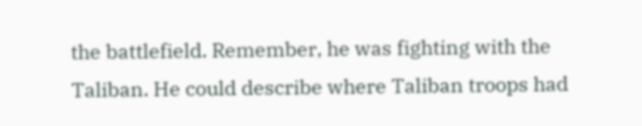the battlefield. Remember, he was fighting with the Taliban. He could describe where Taliban troops had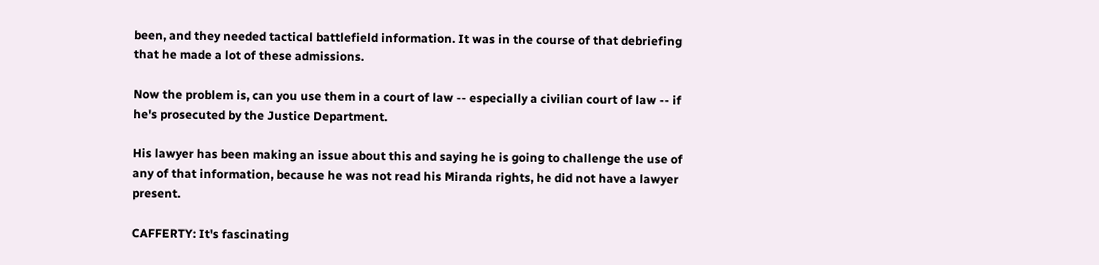been, and they needed tactical battlefield information. It was in the course of that debriefing that he made a lot of these admissions.

Now the problem is, can you use them in a court of law -- especially a civilian court of law -- if he's prosecuted by the Justice Department.

His lawyer has been making an issue about this and saying he is going to challenge the use of any of that information, because he was not read his Miranda rights, he did not have a lawyer present.

CAFFERTY: It's fascinating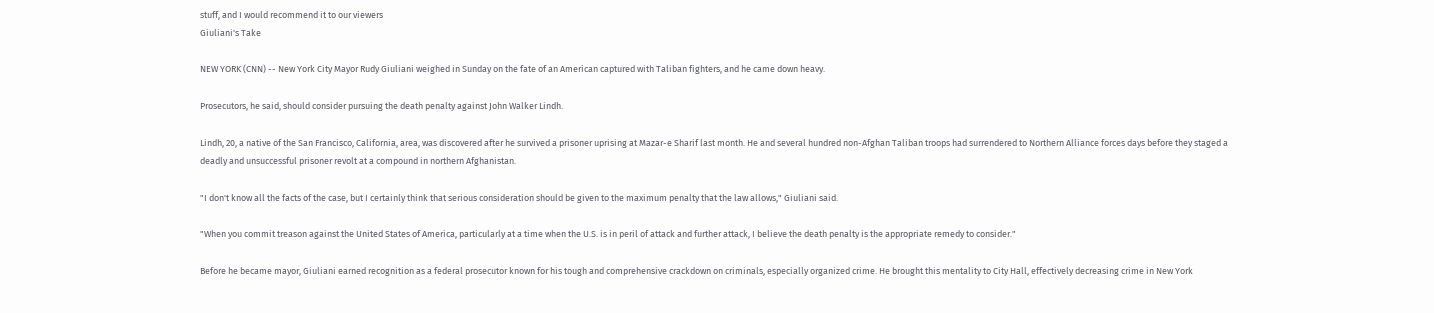stuff, and I would recommend it to our viewers
Giuliani's Take

NEW YORK (CNN) -- New York City Mayor Rudy Giuliani weighed in Sunday on the fate of an American captured with Taliban fighters, and he came down heavy.

Prosecutors, he said, should consider pursuing the death penalty against John Walker Lindh.

Lindh, 20, a native of the San Francisco, California, area, was discovered after he survived a prisoner uprising at Mazar-e Sharif last month. He and several hundred non-Afghan Taliban troops had surrendered to Northern Alliance forces days before they staged a deadly and unsuccessful prisoner revolt at a compound in northern Afghanistan.

"I don't know all the facts of the case, but I certainly think that serious consideration should be given to the maximum penalty that the law allows," Giuliani said.

"When you commit treason against the United States of America, particularly at a time when the U.S. is in peril of attack and further attack, I believe the death penalty is the appropriate remedy to consider."

Before he became mayor, Giuliani earned recognition as a federal prosecutor known for his tough and comprehensive crackdown on criminals, especially organized crime. He brought this mentality to City Hall, effectively decreasing crime in New York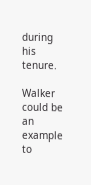during his tenure.

Walker could be an example to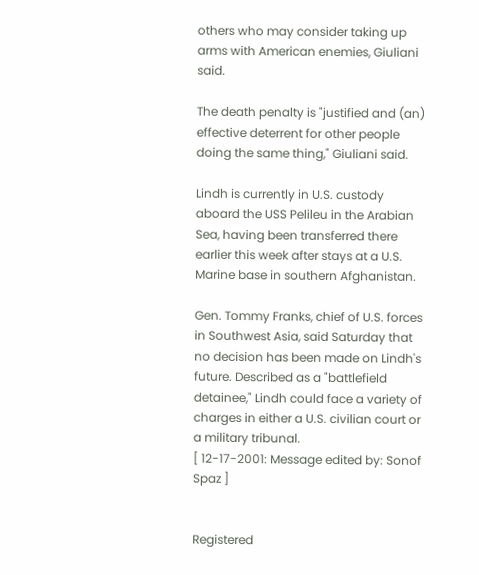others who may consider taking up arms with American enemies, Giuliani said.

The death penalty is "justified and (an) effective deterrent for other people doing the same thing," Giuliani said.

Lindh is currently in U.S. custody aboard the USS Pelileu in the Arabian Sea, having been transferred there earlier this week after stays at a U.S. Marine base in southern Afghanistan.

Gen. Tommy Franks, chief of U.S. forces in Southwest Asia, said Saturday that no decision has been made on Lindh's future. Described as a "battlefield detainee," Lindh could face a variety of charges in either a U.S. civilian court or a military tribunal.
[ 12-17-2001: Message edited by: Sonof Spaz ]


Registered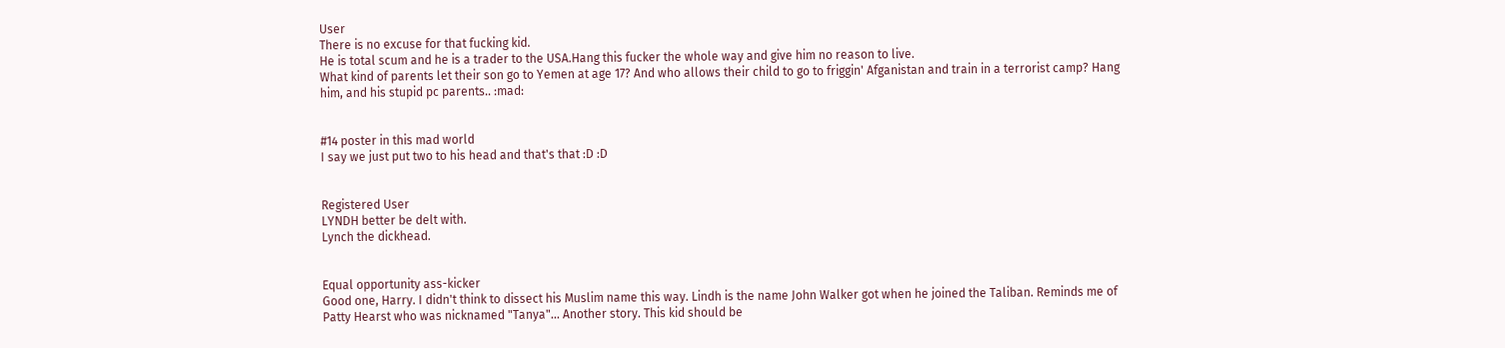User
There is no excuse for that fucking kid.
He is total scum and he is a trader to the USA.Hang this fucker the whole way and give him no reason to live.
What kind of parents let their son go to Yemen at age 17? And who allows their child to go to friggin' Afganistan and train in a terrorist camp? Hang him, and his stupid pc parents.. :mad:


#14 poster in this mad world
I say we just put two to his head and that's that :D :D


Registered User
LYNDH better be delt with.
Lynch the dickhead.


Equal opportunity ass-kicker
Good one, Harry. I didn't think to dissect his Muslim name this way. Lindh is the name John Walker got when he joined the Taliban. Reminds me of Patty Hearst who was nicknamed "Tanya"... Another story. This kid should be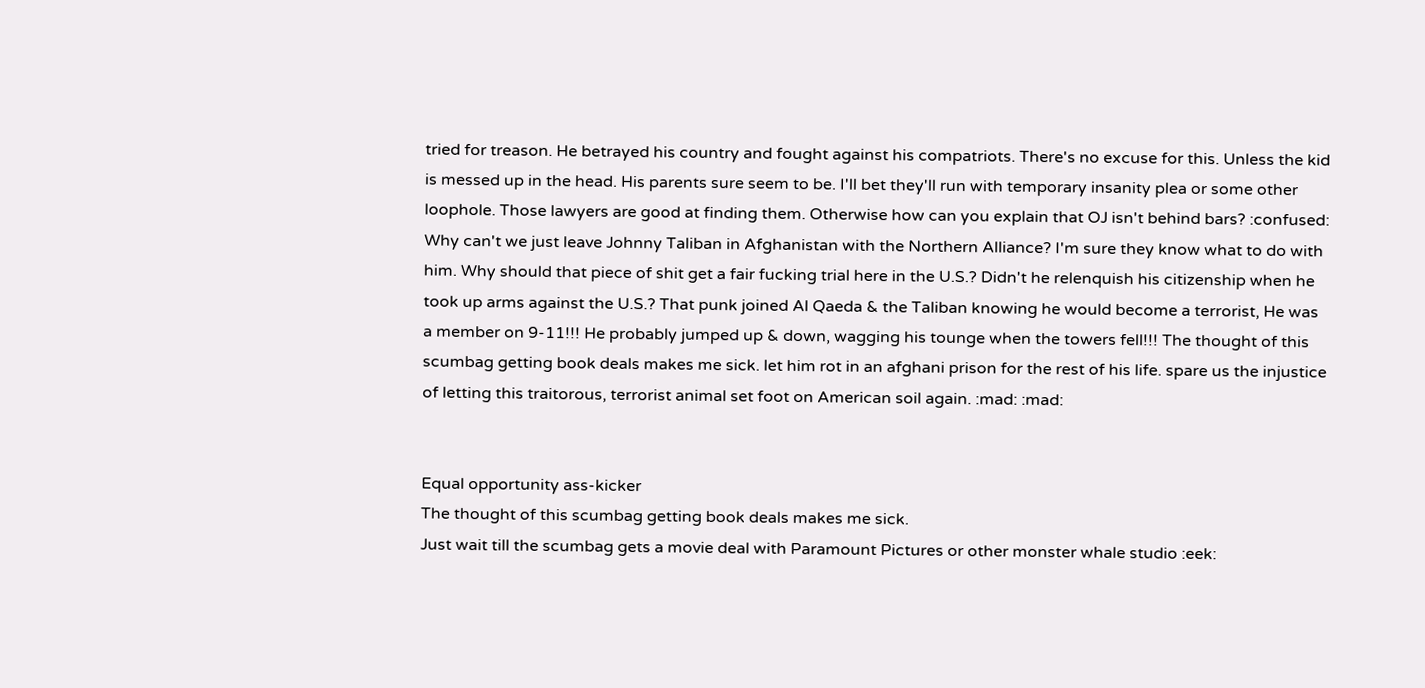tried for treason. He betrayed his country and fought against his compatriots. There's no excuse for this. Unless the kid is messed up in the head. His parents sure seem to be. I'll bet they'll run with temporary insanity plea or some other loophole. Those lawyers are good at finding them. Otherwise how can you explain that OJ isn't behind bars? :confused:
Why can't we just leave Johnny Taliban in Afghanistan with the Northern Alliance? I'm sure they know what to do with him. Why should that piece of shit get a fair fucking trial here in the U.S.? Didn't he relenquish his citizenship when he took up arms against the U.S.? That punk joined Al Qaeda & the Taliban knowing he would become a terrorist, He was a member on 9-11!!! He probably jumped up & down, wagging his tounge when the towers fell!!! The thought of this scumbag getting book deals makes me sick. let him rot in an afghani prison for the rest of his life. spare us the injustice of letting this traitorous, terrorist animal set foot on American soil again. :mad: :mad:


Equal opportunity ass-kicker
The thought of this scumbag getting book deals makes me sick.
Just wait till the scumbag gets a movie deal with Paramount Pictures or other monster whale studio :eek: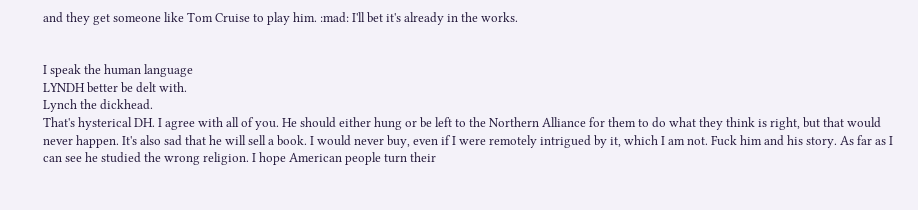and they get someone like Tom Cruise to play him. :mad: I'll bet it's already in the works.


I speak the human language
LYNDH better be delt with.
Lynch the dickhead.
That's hysterical DH. I agree with all of you. He should either hung or be left to the Northern Alliance for them to do what they think is right, but that would never happen. It's also sad that he will sell a book. I would never buy, even if I were remotely intrigued by it, which I am not. Fuck him and his story. As far as I can see he studied the wrong religion. I hope American people turn their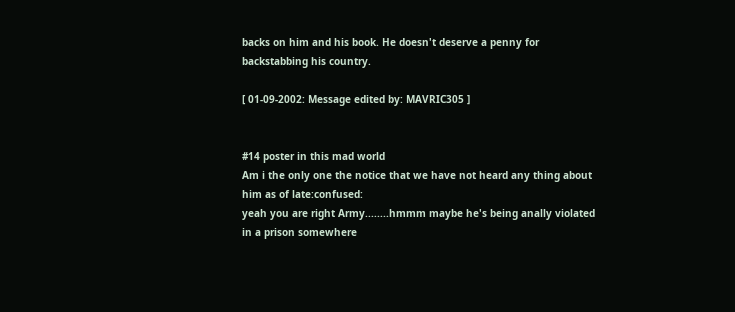backs on him and his book. He doesn't deserve a penny for backstabbing his country.

[ 01-09-2002: Message edited by: MAVRIC305 ]


#14 poster in this mad world
Am i the only one the notice that we have not heard any thing about him as of late:confused:
yeah you are right Army........hmmm maybe he's being anally violated in a prison somewhere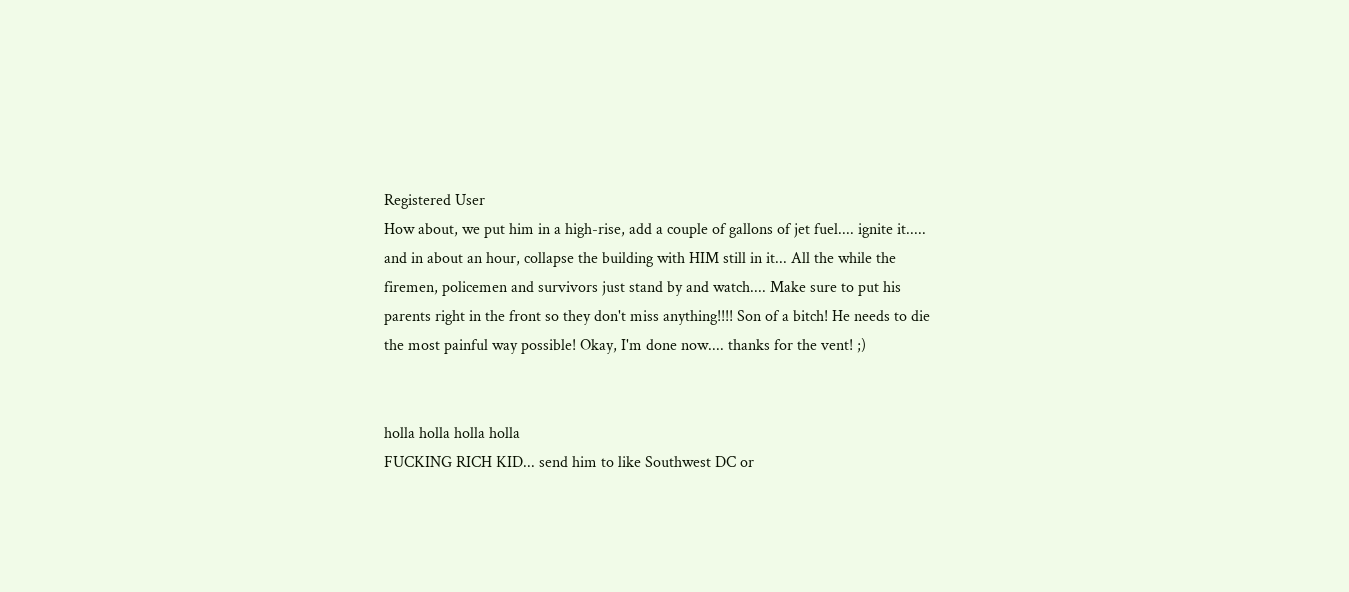Registered User
How about, we put him in a high-rise, add a couple of gallons of jet fuel.... ignite it..... and in about an hour, collapse the building with HIM still in it... All the while the firemen, policemen and survivors just stand by and watch.... Make sure to put his parents right in the front so they don't miss anything!!!! Son of a bitch! He needs to die the most painful way possible! Okay, I'm done now.... thanks for the vent! ;)


holla holla holla holla
FUCKING RICH KID... send him to like Southwest DC or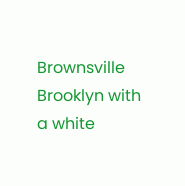Brownsville Brooklyn with a white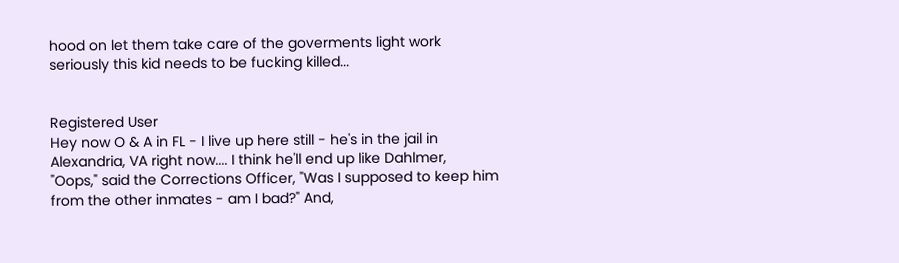hood on let them take care of the goverments light work seriously this kid needs to be fucking killed...


Registered User
Hey now O & A in FL - I live up here still - he's in the jail in Alexandria, VA right now.... I think he'll end up like Dahlmer,
"Oops," said the Corrections Officer, "Was I supposed to keep him from the other inmates - am I bad?" And,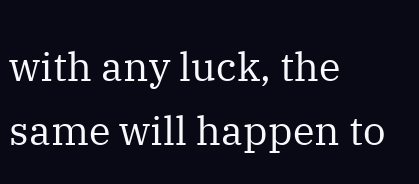with any luck, the same will happen to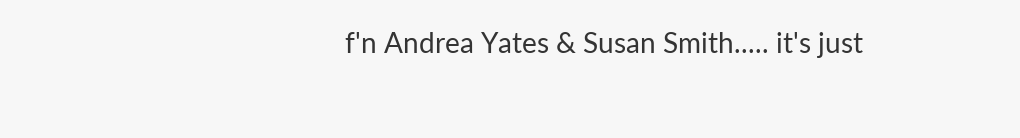f'n Andrea Yates & Susan Smith..... it's just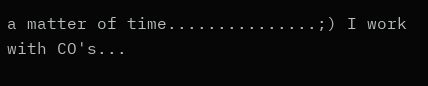a matter of time...............;) I work with CO's...